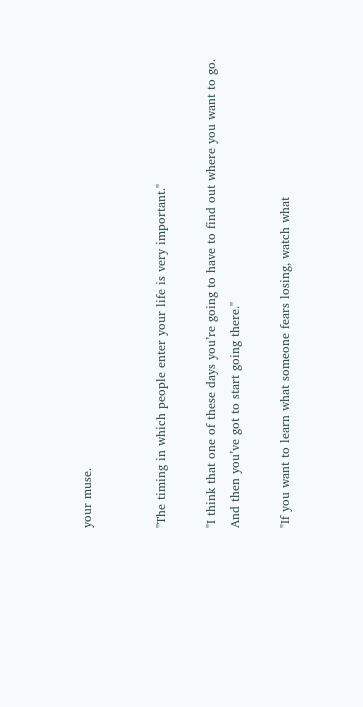your muse.


"The timing in which people enter your life is very important."

"I think that one of these days you’re going to have to find out where you want to go. And then you’ve got to start going there."

"If you want to learn what someone fears losing, watch what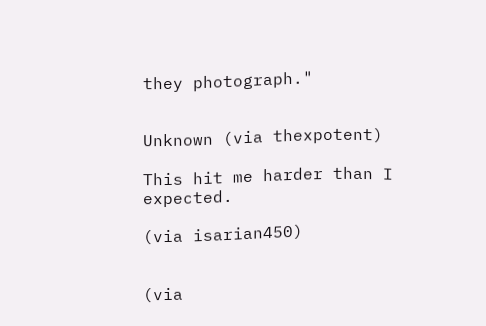they photograph."


Unknown (via thexpotent)

This hit me harder than I expected.

(via isarian450)


(via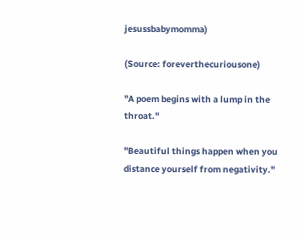jesussbabymomma)

(Source: foreverthecuriousone)

"A poem begins with a lump in the throat."

"Beautiful things happen when you distance yourself from negativity."